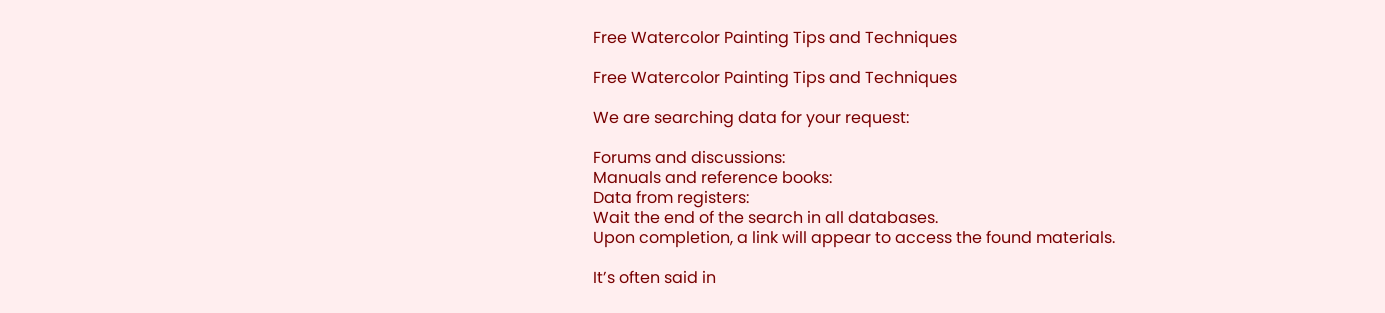Free Watercolor Painting Tips and Techniques

Free Watercolor Painting Tips and Techniques

We are searching data for your request:

Forums and discussions:
Manuals and reference books:
Data from registers:
Wait the end of the search in all databases.
Upon completion, a link will appear to access the found materials.

It’s often said in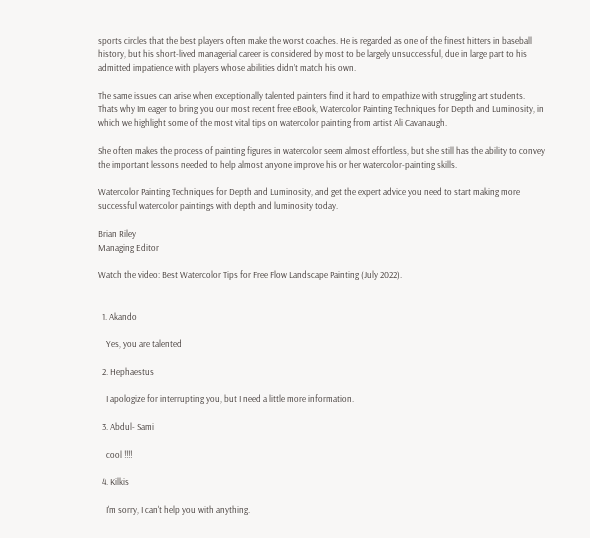sports circles that the best players often make the worst coaches. He is regarded as one of the finest hitters in baseball history, but his short-lived managerial career is considered by most to be largely unsuccessful, due in large part to his admitted impatience with players whose abilities didn’t match his own.

The same issues can arise when exceptionally talented painters find it hard to empathize with struggling art students. Thats why Im eager to bring you our most recent free eBook, Watercolor Painting Techniques for Depth and Luminosity, in which we highlight some of the most vital tips on watercolor painting from artist Ali Cavanaugh.

She often makes the process of painting figures in watercolor seem almost effortless, but she still has the ability to convey the important lessons needed to help almost anyone improve his or her watercolor-painting skills.

Watercolor Painting Techniques for Depth and Luminosity, and get the expert advice you need to start making more successful watercolor paintings with depth and luminosity today.

Brian Riley
Managing Editor

Watch the video: Best Watercolor Tips for Free Flow Landscape Painting (July 2022).


  1. Akando

    Yes, you are talented

  2. Hephaestus

    I apologize for interrupting you, but I need a little more information.

  3. Abdul- Sami

    cool !!!!

  4. Kilkis

    I'm sorry, I can't help you with anything.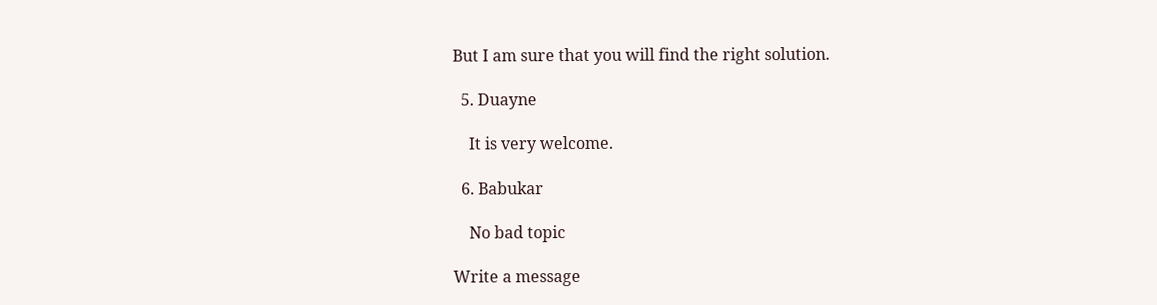But I am sure that you will find the right solution.

  5. Duayne

    It is very welcome.

  6. Babukar

    No bad topic

Write a message